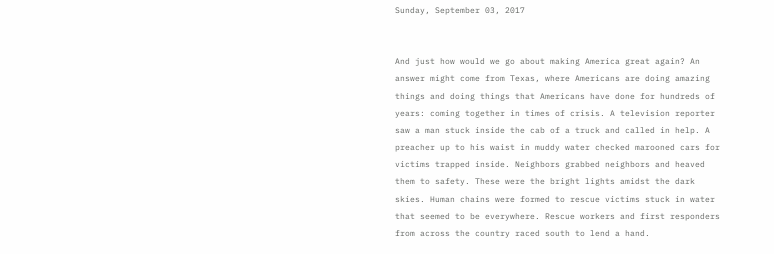Sunday, September 03, 2017


And just how would we go about making America great again? An answer might come from Texas, where Americans are doing amazing things and doing things that Americans have done for hundreds of years: coming together in times of crisis. A television reporter saw a man stuck inside the cab of a truck and called in help. A preacher up to his waist in muddy water checked marooned cars for victims trapped inside. Neighbors grabbed neighbors and heaved them to safety. These were the bright lights amidst the dark skies. Human chains were formed to rescue victims stuck in water that seemed to be everywhere. Rescue workers and first responders from across the country raced south to lend a hand.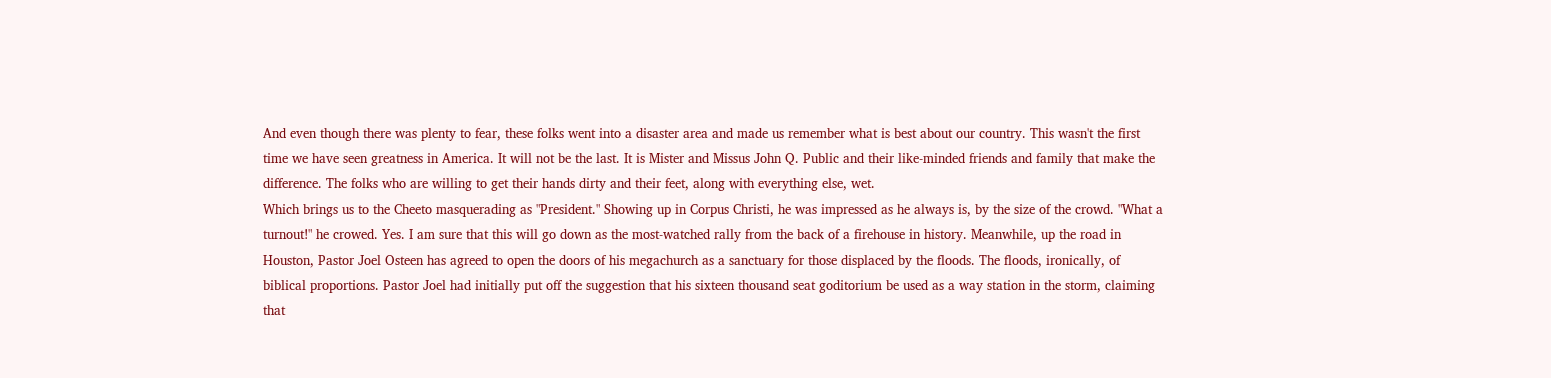And even though there was plenty to fear, these folks went into a disaster area and made us remember what is best about our country. This wasn't the first time we have seen greatness in America. It will not be the last. It is Mister and Missus John Q. Public and their like-minded friends and family that make the difference. The folks who are willing to get their hands dirty and their feet, along with everything else, wet.
Which brings us to the Cheeto masquerading as "President." Showing up in Corpus Christi, he was impressed as he always is, by the size of the crowd. "What a turnout!" he crowed. Yes. I am sure that this will go down as the most-watched rally from the back of a firehouse in history. Meanwhile, up the road in Houston, Pastor Joel Osteen has agreed to open the doors of his megachurch as a sanctuary for those displaced by the floods. The floods, ironically, of biblical proportions. Pastor Joel had initially put off the suggestion that his sixteen thousand seat goditorium be used as a way station in the storm, claiming that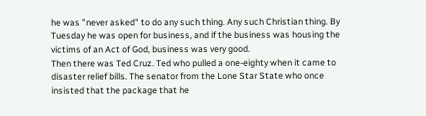he was "never asked" to do any such thing. Any such Christian thing. By Tuesday he was open for business, and if the business was housing the victims of an Act of God, business was very good.
Then there was Ted Cruz. Ted who pulled a one-eighty when it came to disaster relief bills. The senator from the Lone Star State who once insisted that the package that he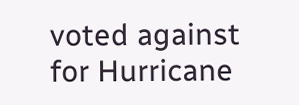voted against for Hurricane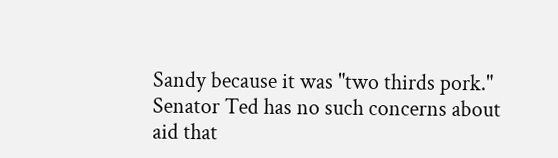Sandy because it was "two thirds pork." Senator Ted has no such concerns about aid that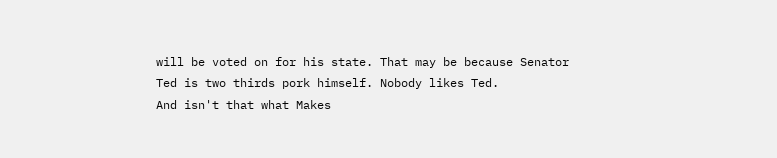will be voted on for his state. That may be because Senator Ted is two thirds pork himself. Nobody likes Ted.
And isn't that what Makes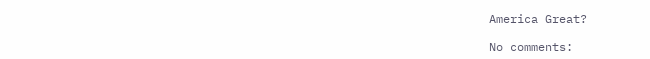America Great?

No comments: